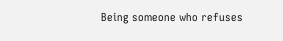Being someone who refuses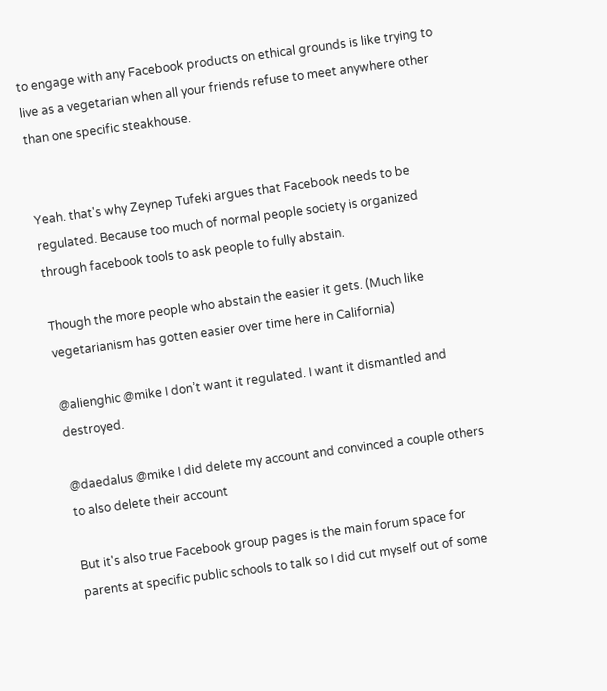to engage with any Facebook products on ethical grounds is like trying to live as a vegetarian when all your friends refuse to meet anywhere other than one specific steakhouse.


Yeah. that's why Zeynep Tufeki argues that Facebook needs to be regulated. Because too much of normal people society is organized through facebook tools to ask people to fully abstain.

Though the more people who abstain the easier it gets. (Much like vegetarianism has gotten easier over time here in California)

@alienghic @mike I don’t want it regulated. I want it dismantled and destroyed.

@daedalus @mike I did delete my account and convinced a couple others to also delete their account

But it's also true Facebook group pages is the main forum space for parents at specific public schools to talk so I did cut myself out of some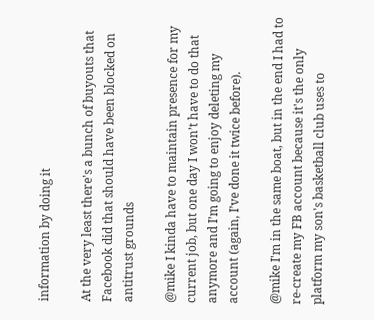information by doing it

At the very least there's a bunch of buyouts that Facebook did that should have been blocked on antitrust grounds

@mike I kinda have to maintain presence for my current job, but one day I won’t have to do that anymore and I’m going to enjoy deleting my account (again, I’ve done it twice before).

@mike I'm in the same boat, but in the end I had to re-create my FB account because it's the only platform my son's basketball club uses to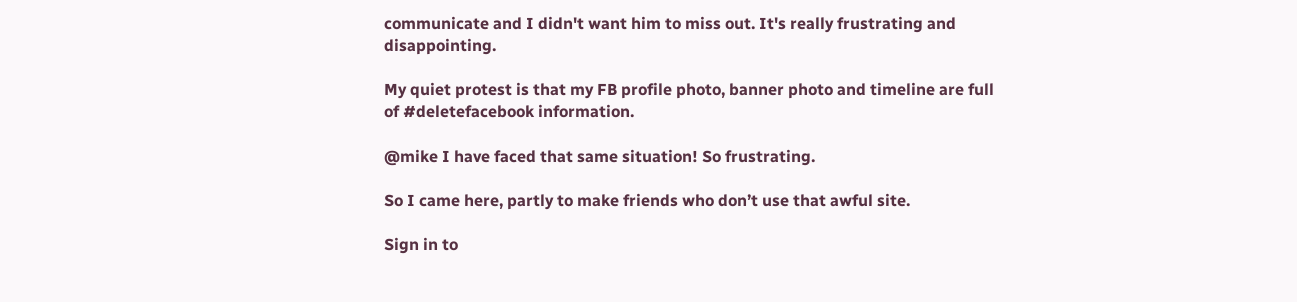communicate and I didn't want him to miss out. It's really frustrating and disappointing.

My quiet protest is that my FB profile photo, banner photo and timeline are full of #deletefacebook information.

@mike I have faced that same situation! So frustrating.

So I came here, partly to make friends who don’t use that awful site.

Sign in to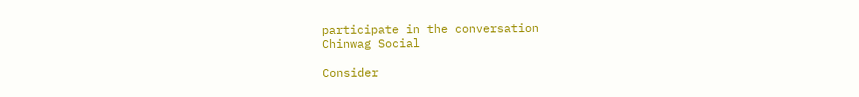participate in the conversation
Chinwag Social

Consider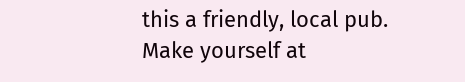this a friendly, local pub. Make yourself at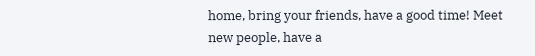home, bring your friends, have a good time! Meet new people, have a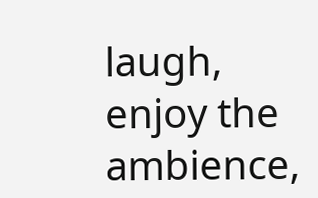laugh, enjoy the ambience,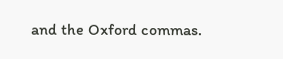and the Oxford commas.